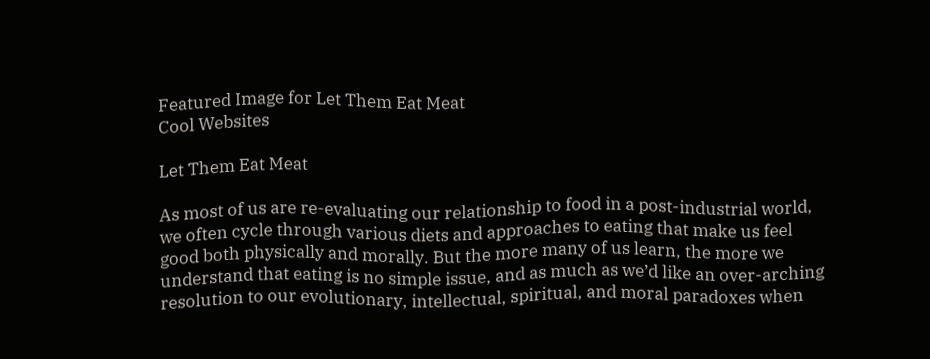Featured Image for Let Them Eat Meat
Cool Websites

Let Them Eat Meat

As most of us are re-evaluating our relationship to food in a post-industrial world, we often cycle through various diets and approaches to eating that make us feel good both physically and morally. But the more many of us learn, the more we understand that eating is no simple issue, and as much as we’d like an over-arching resolution to our evolutionary, intellectual, spiritual, and moral paradoxes when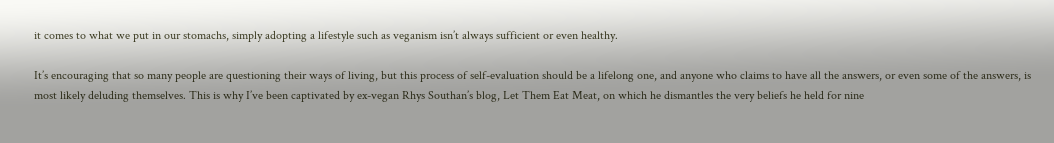it comes to what we put in our stomachs, simply adopting a lifestyle such as veganism isn’t always sufficient or even healthy.

It’s encouraging that so many people are questioning their ways of living, but this process of self-evaluation should be a lifelong one, and anyone who claims to have all the answers, or even some of the answers, is most likely deluding themselves. This is why I’ve been captivated by ex-vegan Rhys Southan’s blog, Let Them Eat Meat, on which he dismantles the very beliefs he held for nine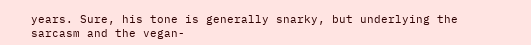years. Sure, his tone is generally snarky, but underlying the sarcasm and the vegan-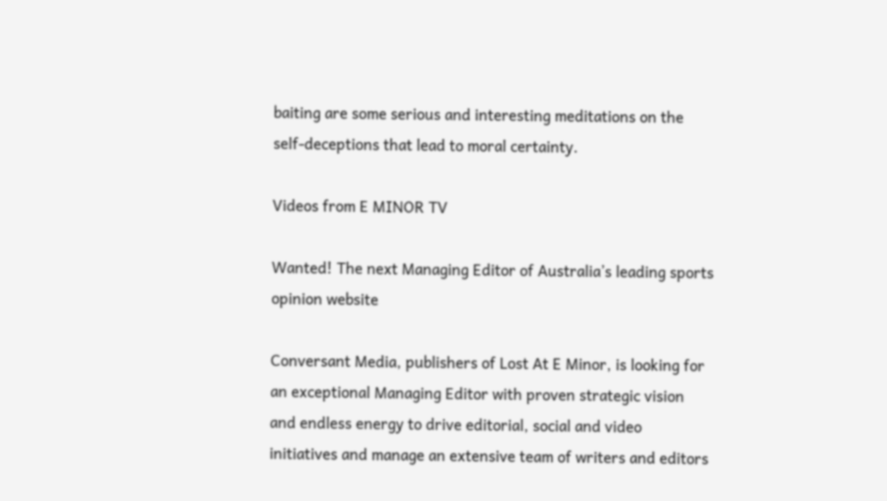baiting are some serious and interesting meditations on the self-deceptions that lead to moral certainty.

Videos from E MINOR TV

Wanted! The next Managing Editor of Australia’s leading sports opinion website

Conversant Media, publishers of Lost At E Minor, is looking for an exceptional Managing Editor with proven strategic vision and endless energy to drive editorial, social and video initiatives and manage an extensive team of writers and editors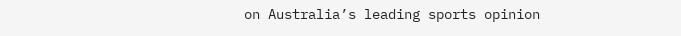on Australia’s leading sports opinion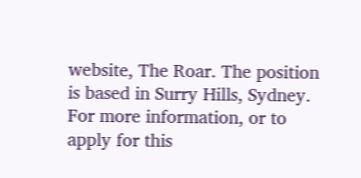website, The Roar. The position is based in Surry Hills, Sydney. For more information, or to apply for this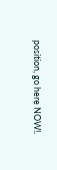position, go here NOW!.